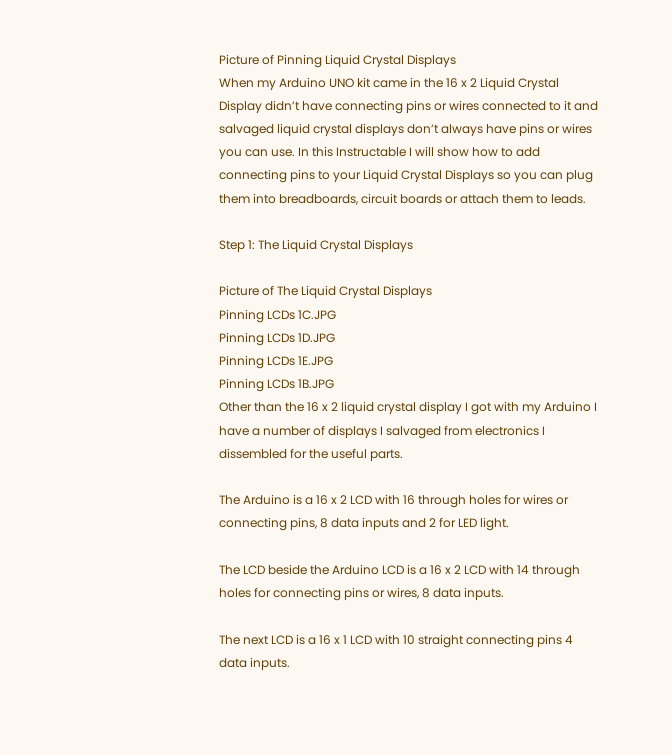Picture of Pinning Liquid Crystal Displays
When my Arduino UNO kit came in the 16 x 2 Liquid Crystal Display didn’t have connecting pins or wires connected to it and salvaged liquid crystal displays don’t always have pins or wires you can use. In this Instructable I will show how to add connecting pins to your Liquid Crystal Displays so you can plug them into breadboards, circuit boards or attach them to leads.

Step 1: The Liquid Crystal Displays

Picture of The Liquid Crystal Displays
Pinning LCDs 1C.JPG
Pinning LCDs 1D.JPG
Pinning LCDs 1E.JPG
Pinning LCDs 1B.JPG
Other than the 16 x 2 liquid crystal display I got with my Arduino I have a number of displays I salvaged from electronics I dissembled for the useful parts.

The Arduino is a 16 x 2 LCD with 16 through holes for wires or connecting pins, 8 data inputs and 2 for LED light.

The LCD beside the Arduino LCD is a 16 x 2 LCD with 14 through holes for connecting pins or wires, 8 data inputs.

The next LCD is a 16 x 1 LCD with 10 straight connecting pins 4 data inputs.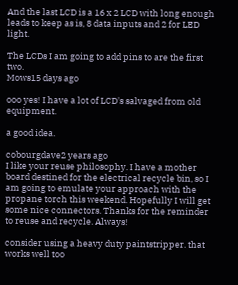And the last LCD is a 16 x 2 LCD with long enough leads to keep as is, 8 data inputs and 2 for LED light.

The LCDs I am going to add pins to are the first two.
Mows15 days ago

ooo yes! I have a lot of LCD's salvaged from old equipment.

a good idea.

cobourgdave2 years ago
I like your reuse philosophy. I have a mother board destined for the electrical recycle bin, so I am going to emulate your approach with the propane torch this weekend. Hopefully I will get some nice connectors. Thanks for the reminder to reuse and recycle. Always!

consider using a heavy duty paintstripper. that works well too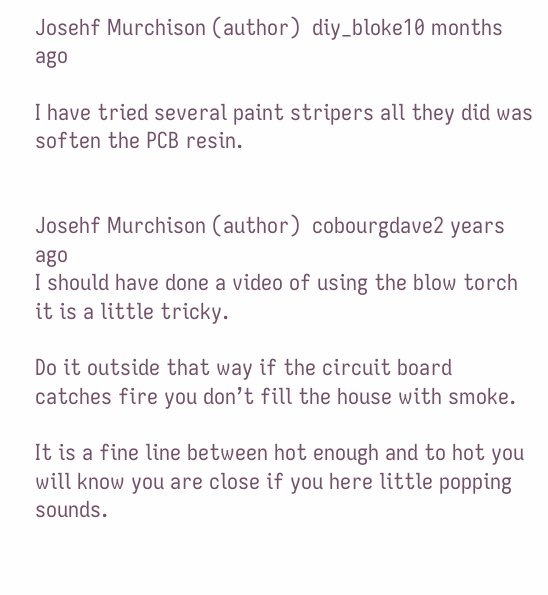Josehf Murchison (author)  diy_bloke10 months ago

I have tried several paint stripers all they did was soften the PCB resin.


Josehf Murchison (author)  cobourgdave2 years ago
I should have done a video of using the blow torch it is a little tricky.

Do it outside that way if the circuit board catches fire you don’t fill the house with smoke.

It is a fine line between hot enough and to hot you will know you are close if you here little popping sounds.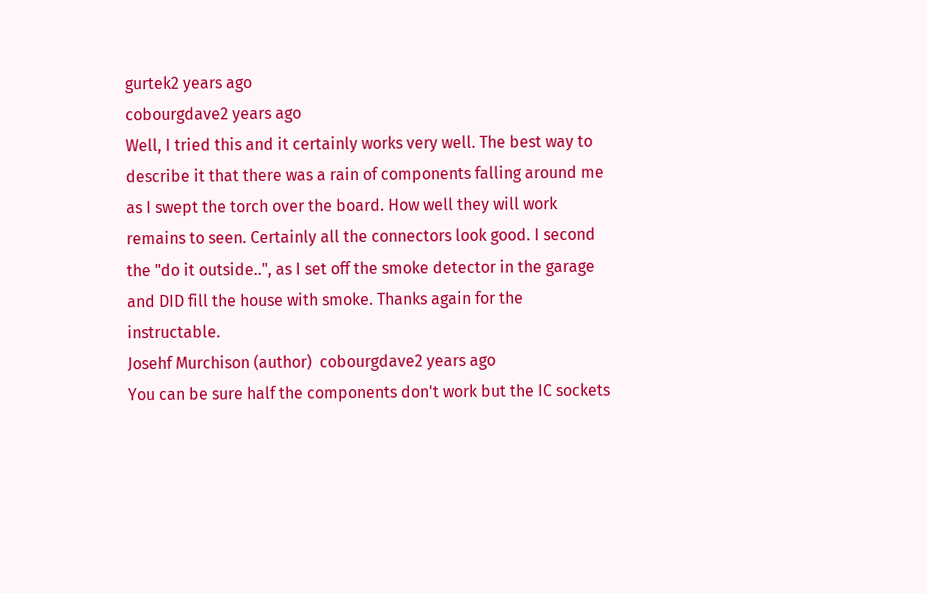gurtek2 years ago
cobourgdave2 years ago
Well, I tried this and it certainly works very well. The best way to describe it that there was a rain of components falling around me as I swept the torch over the board. How well they will work remains to seen. Certainly all the connectors look good. I second the "do it outside..", as I set off the smoke detector in the garage and DID fill the house with smoke. Thanks again for the instructable.
Josehf Murchison (author)  cobourgdave2 years ago
You can be sure half the components don't work but the IC sockets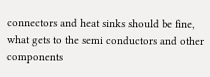connectors and heat sinks should be fine, what gets to the semi conductors and other components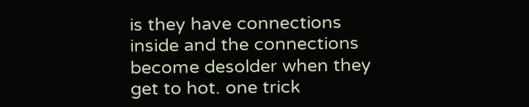is they have connections inside and the connections become desolder when they get to hot. one trick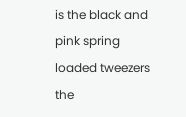is the black and pink spring loaded tweezers the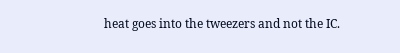heat goes into the tweezers and not the IC.